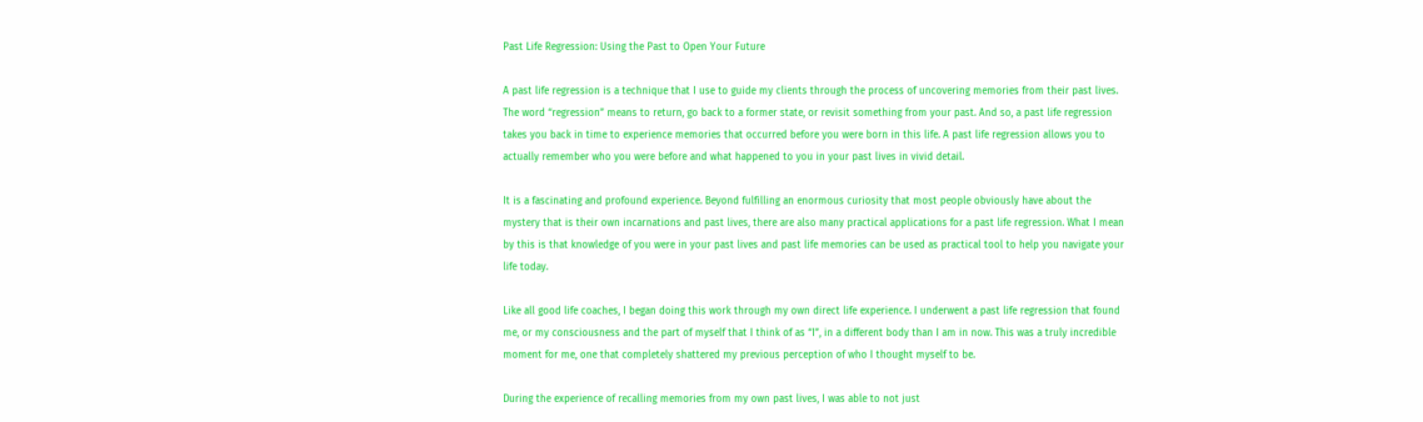Past Life Regression: Using the Past to Open Your Future

A past life regression is a technique that I use to guide my clients through the process of uncovering memories from their past lives. The word “regression” means to return, go back to a former state, or revisit something from your past. And so, a past life regression takes you back in time to experience memories that occurred before you were born in this life. A past life regression allows you to actually remember who you were before and what happened to you in your past lives in vivid detail.

It is a fascinating and profound experience. Beyond fulfilling an enormous curiosity that most people obviously have about the mystery that is their own incarnations and past lives, there are also many practical applications for a past life regression. What I mean by this is that knowledge of you were in your past lives and past life memories can be used as practical tool to help you navigate your life today.

Like all good life coaches, I began doing this work through my own direct life experience. I underwent a past life regression that found me, or my consciousness and the part of myself that I think of as “I”, in a different body than I am in now. This was a truly incredible moment for me, one that completely shattered my previous perception of who I thought myself to be.

During the experience of recalling memories from my own past lives, I was able to not just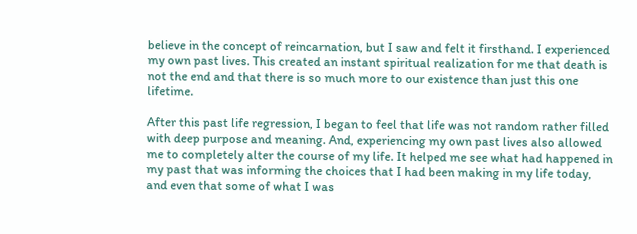believe in the concept of reincarnation, but I saw and felt it firsthand. I experienced my own past lives. This created an instant spiritual realization for me that death is not the end and that there is so much more to our existence than just this one lifetime.

After this past life regression, I began to feel that life was not random rather filled with deep purpose and meaning. And, experiencing my own past lives also allowed me to completely alter the course of my life. It helped me see what had happened in my past that was informing the choices that I had been making in my life today, and even that some of what I was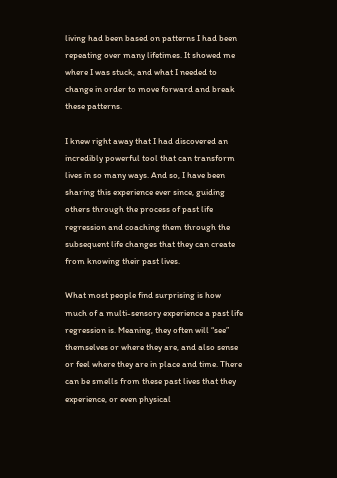living had been based on patterns I had been repeating over many lifetimes. It showed me where I was stuck, and what I needed to change in order to move forward and break these patterns.

I knew right away that I had discovered an incredibly powerful tool that can transform lives in so many ways. And so, I have been sharing this experience ever since, guiding others through the process of past life regression and coaching them through the subsequent life changes that they can create from knowing their past lives.

What most people find surprising is how much of a multi-sensory experience a past life regression is. Meaning, they often will “see” themselves or where they are, and also sense or feel where they are in place and time. There can be smells from these past lives that they experience, or even physical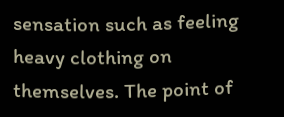sensation such as feeling heavy clothing on themselves. The point of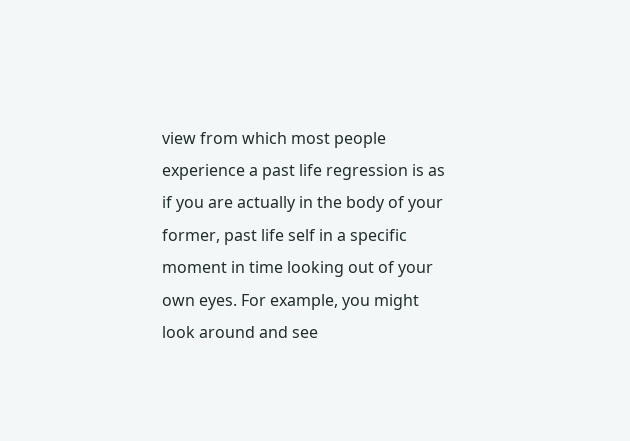view from which most people experience a past life regression is as if you are actually in the body of your former, past life self in a specific moment in time looking out of your own eyes. For example, you might look around and see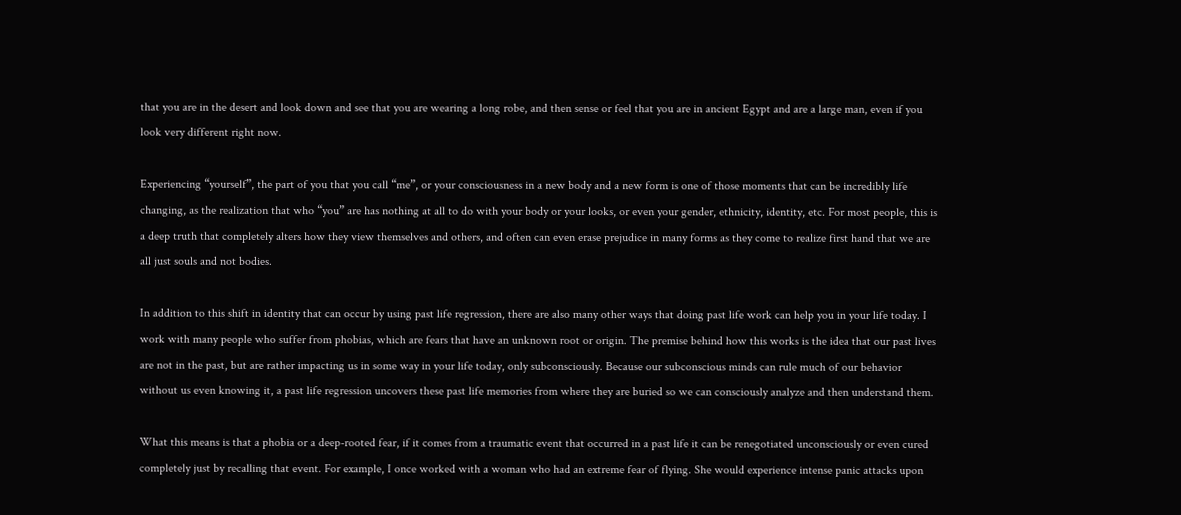that you are in the desert and look down and see that you are wearing a long robe, and then sense or feel that you are in ancient Egypt and are a large man, even if you look very different right now.

Experiencing “yourself”, the part of you that you call “me”, or your consciousness in a new body and a new form is one of those moments that can be incredibly life changing, as the realization that who “you” are has nothing at all to do with your body or your looks, or even your gender, ethnicity, identity, etc. For most people, this is a deep truth that completely alters how they view themselves and others, and often can even erase prejudice in many forms as they come to realize first hand that we are all just souls and not bodies.

In addition to this shift in identity that can occur by using past life regression, there are also many other ways that doing past life work can help you in your life today. I work with many people who suffer from phobias, which are fears that have an unknown root or origin. The premise behind how this works is the idea that our past lives are not in the past, but are rather impacting us in some way in your life today, only subconsciously. Because our subconscious minds can rule much of our behavior without us even knowing it, a past life regression uncovers these past life memories from where they are buried so we can consciously analyze and then understand them.

What this means is that a phobia or a deep-rooted fear, if it comes from a traumatic event that occurred in a past life it can be renegotiated unconsciously or even cured completely just by recalling that event. For example, I once worked with a woman who had an extreme fear of flying. She would experience intense panic attacks upon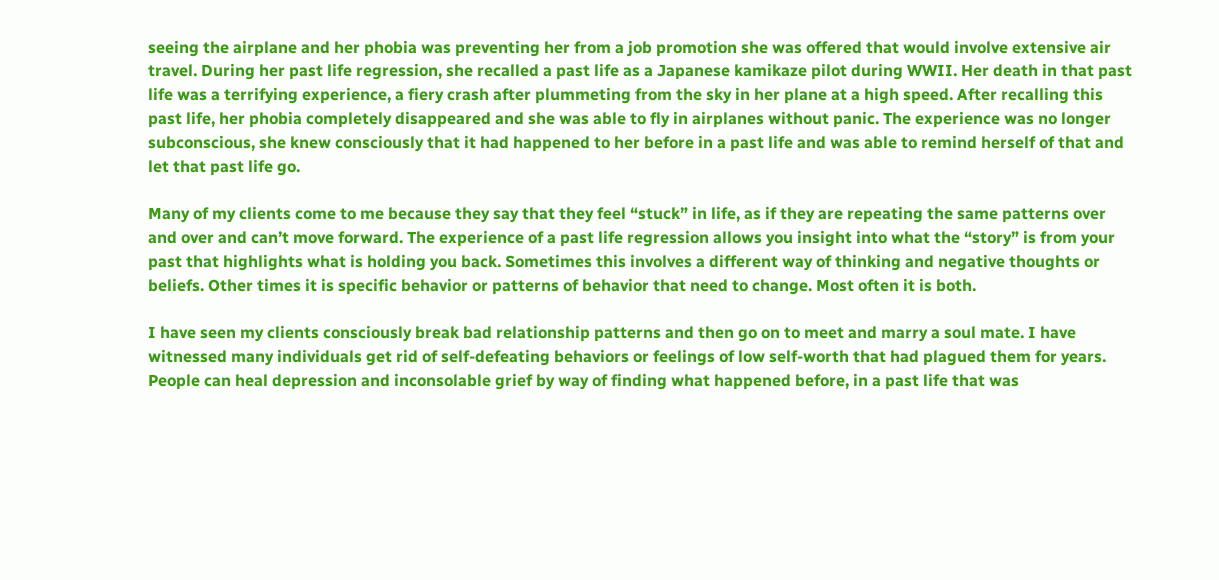seeing the airplane and her phobia was preventing her from a job promotion she was offered that would involve extensive air travel. During her past life regression, she recalled a past life as a Japanese kamikaze pilot during WWII. Her death in that past life was a terrifying experience, a fiery crash after plummeting from the sky in her plane at a high speed. After recalling this past life, her phobia completely disappeared and she was able to fly in airplanes without panic. The experience was no longer subconscious, she knew consciously that it had happened to her before in a past life and was able to remind herself of that and let that past life go.

Many of my clients come to me because they say that they feel “stuck” in life, as if they are repeating the same patterns over and over and can’t move forward. The experience of a past life regression allows you insight into what the “story” is from your past that highlights what is holding you back. Sometimes this involves a different way of thinking and negative thoughts or beliefs. Other times it is specific behavior or patterns of behavior that need to change. Most often it is both.

I have seen my clients consciously break bad relationship patterns and then go on to meet and marry a soul mate. I have witnessed many individuals get rid of self-defeating behaviors or feelings of low self-worth that had plagued them for years. People can heal depression and inconsolable grief by way of finding what happened before, in a past life that was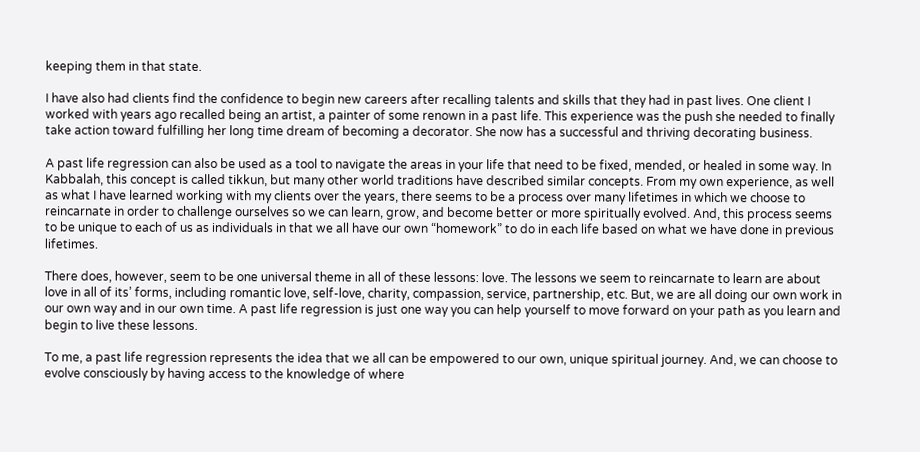keeping them in that state.

I have also had clients find the confidence to begin new careers after recalling talents and skills that they had in past lives. One client I worked with years ago recalled being an artist, a painter of some renown in a past life. This experience was the push she needed to finally take action toward fulfilling her long time dream of becoming a decorator. She now has a successful and thriving decorating business.

A past life regression can also be used as a tool to navigate the areas in your life that need to be fixed, mended, or healed in some way. In Kabbalah, this concept is called tikkun, but many other world traditions have described similar concepts. From my own experience, as well as what I have learned working with my clients over the years, there seems to be a process over many lifetimes in which we choose to reincarnate in order to challenge ourselves so we can learn, grow, and become better or more spiritually evolved. And, this process seems to be unique to each of us as individuals in that we all have our own “homework” to do in each life based on what we have done in previous lifetimes.

There does, however, seem to be one universal theme in all of these lessons: love. The lessons we seem to reincarnate to learn are about love in all of its’ forms, including romantic love, self-love, charity, compassion, service, partnership, etc. But, we are all doing our own work in our own way and in our own time. A past life regression is just one way you can help yourself to move forward on your path as you learn and begin to live these lessons.

To me, a past life regression represents the idea that we all can be empowered to our own, unique spiritual journey. And, we can choose to evolve consciously by having access to the knowledge of where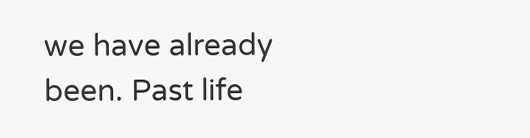we have already been. Past life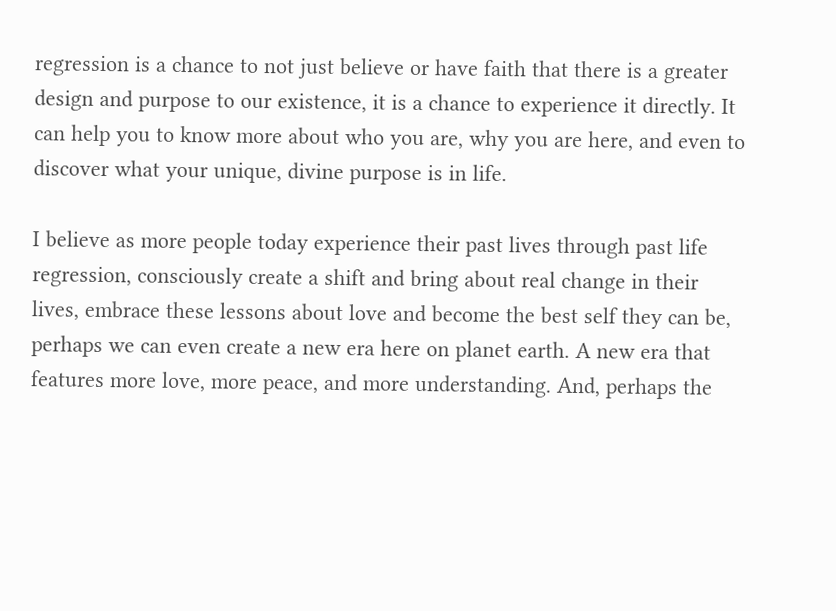regression is a chance to not just believe or have faith that there is a greater design and purpose to our existence, it is a chance to experience it directly. It can help you to know more about who you are, why you are here, and even to discover what your unique, divine purpose is in life.

I believe as more people today experience their past lives through past life regression, consciously create a shift and bring about real change in their lives, embrace these lessons about love and become the best self they can be, perhaps we can even create a new era here on planet earth. A new era that features more love, more peace, and more understanding. And, perhaps the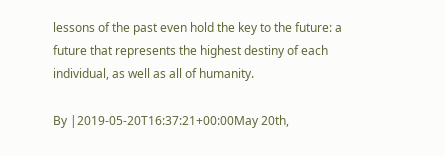lessons of the past even hold the key to the future: a future that represents the highest destiny of each individual, as well as all of humanity.

By |2019-05-20T16:37:21+00:00May 20th,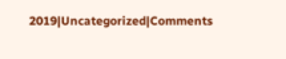2019|Uncategorized|Comments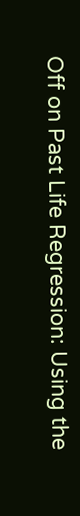Off on Past Life Regression: Using the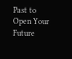Past to Open Your Future